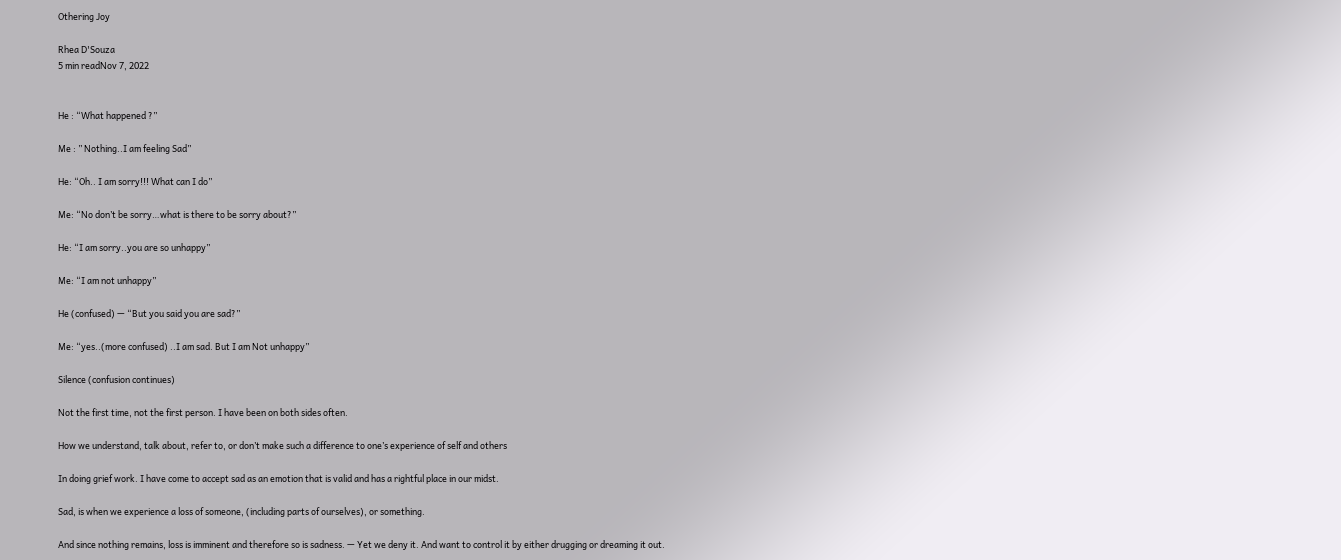Othering Joy

Rhea D'Souza
5 min readNov 7, 2022


He : “What happened ?”

Me : ” Nothing..I am feeling Sad”

He: “Oh.. I am sorry!!! What can I do”

Me: “No don’t be sorry…what is there to be sorry about?”

He: “I am sorry..you are so unhappy”

Me: “I am not unhappy”

He (confused) — “But you said you are sad?”

Me: “yes..(more confused) ..I am sad. But I am Not unhappy”

Silence (confusion continues)

Not the first time, not the first person. I have been on both sides often.

How we understand, talk about, refer to, or don’t make such a difference to one’s experience of self and others

In doing grief work. I have come to accept sad as an emotion that is valid and has a rightful place in our midst.

Sad, is when we experience a loss of someone, (including parts of ourselves), or something.

And since nothing remains, loss is imminent and therefore so is sadness. — Yet we deny it. And want to control it by either drugging or dreaming it out.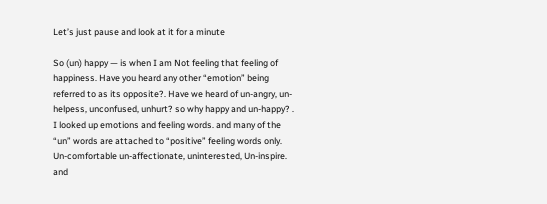Let’s just pause and look at it for a minute

So (un) happy — is when I am Not feeling that feeling of happiness. Have you heard any other “emotion” being referred to as its opposite?. Have we heard of un-angry, un-helpess, unconfused, unhurt? so why happy and un-happy? . I looked up emotions and feeling words. and many of the “un” words are attached to “positive” feeling words only. Un-comfortable un-affectionate, uninterested, Un-inspire. and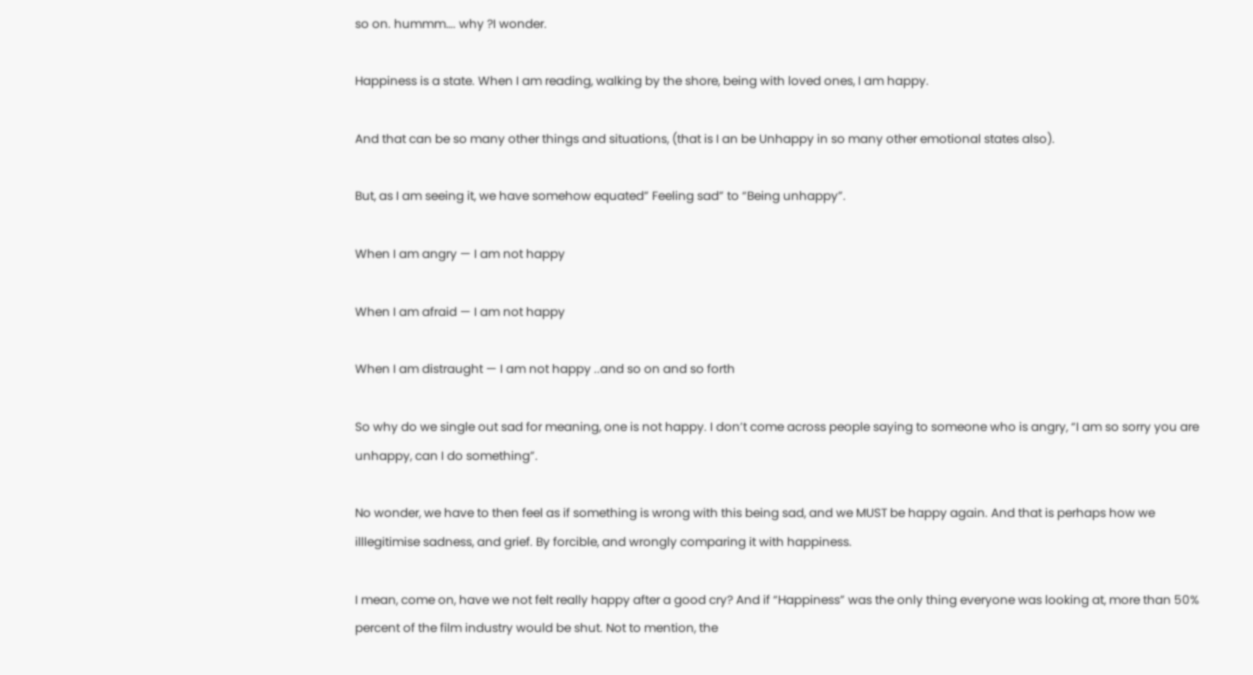so on. hummm…. why ?I wonder.

Happiness is a state. When I am reading, walking by the shore, being with loved ones, I am happy.

And that can be so many other things and situations, (that is I an be Unhappy in so many other emotional states also).

But, as I am seeing it, we have somehow equated” Feeling sad” to “Being unhappy”.

When I am angry — I am not happy

When I am afraid — I am not happy

When I am distraught — I am not happy ..and so on and so forth

So why do we single out sad for meaning, one is not happy. I don’t come across people saying to someone who is angry, “I am so sorry you are unhappy, can I do something”.

No wonder, we have to then feel as if something is wrong with this being sad, and we MUST be happy again. And that is perhaps how we illlegitimise sadness, and grief. By forcible, and wrongly comparing it with happiness.

I mean, come on, have we not felt really happy after a good cry? And if “Happiness” was the only thing everyone was looking at, more than 50% percent of the film industry would be shut. Not to mention, the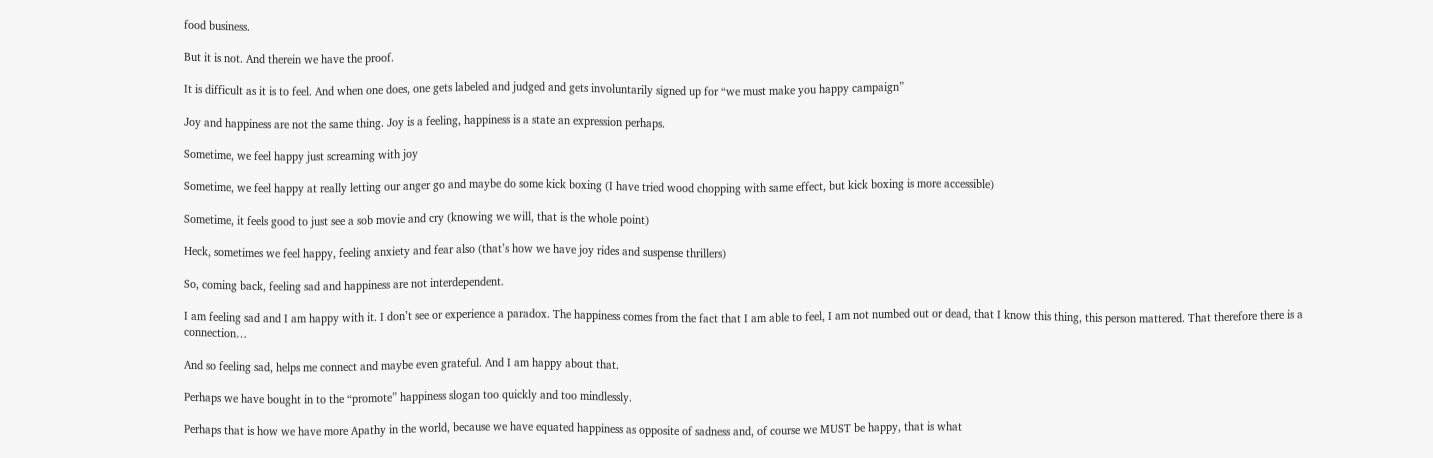food business.

But it is not. And therein we have the proof.

It is difficult as it is to feel. And when one does, one gets labeled and judged and gets involuntarily signed up for “we must make you happy campaign”

Joy and happiness are not the same thing. Joy is a feeling, happiness is a state an expression perhaps.

Sometime, we feel happy just screaming with joy

Sometime, we feel happy at really letting our anger go and maybe do some kick boxing (I have tried wood chopping with same effect, but kick boxing is more accessible)

Sometime, it feels good to just see a sob movie and cry (knowing we will, that is the whole point)

Heck, sometimes we feel happy, feeling anxiety and fear also (that’s how we have joy rides and suspense thrillers)

So, coming back, feeling sad and happiness are not interdependent.

I am feeling sad and I am happy with it. I don’t see or experience a paradox. The happiness comes from the fact that I am able to feel, I am not numbed out or dead, that I know this thing, this person mattered. That therefore there is a connection…

And so feeling sad, helps me connect and maybe even grateful. And I am happy about that.

Perhaps we have bought in to the “promote” happiness slogan too quickly and too mindlessly.

Perhaps that is how we have more Apathy in the world, because we have equated happiness as opposite of sadness and, of course we MUST be happy, that is what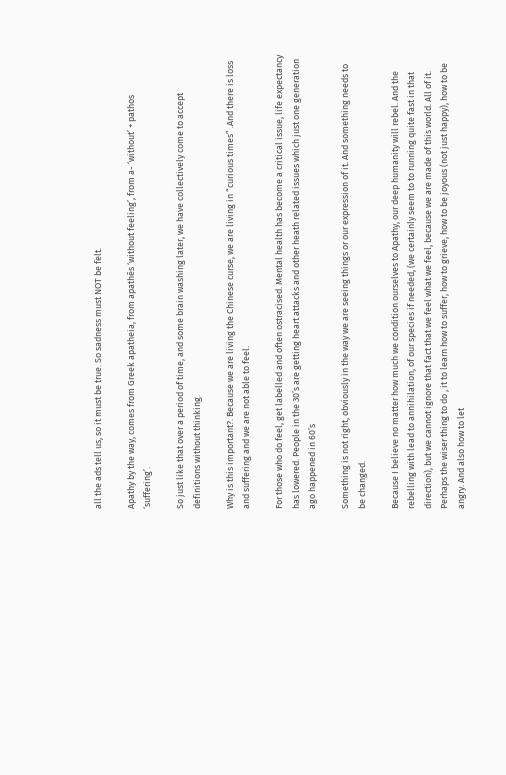all the ads tell us, so it must be true. So sadness must NOT be felt.

Apathy by the way, comes from Greek apatheia, from apathēs ‘without feeling’, from a- ‘without’ + pathos ‘suffering’.

So just like that over a period of time, and some brain washing later, we have collectively come to accept definitions without thinking.

Why is this important?. Because we are living the Chinese curse, we are living in “curious times” .And there is loss and suffering and we are not able to feel.

For those who do feel, get labelled and often ostracised. Mental health has become a critical issue, life expectancy has lowered. People in the 30’s are getting heart attacks and other heath related issues which just one generation ago happened in 60’s

Something is not right, obviously in the way we are seeing things or our expression of it. And something needs to be changed.

Because I believe no matter how much we condition ourselves to Apathy, our deep humanity will rebel. And the rebelling with lead to annihilation, of our species if needed, (we certainly seem to to running quite fast in that direction), but we cannot ignore that fact that we feel what we feel, because we are made of this world. All of it. Perhaps the wiser thing to do , it to learn how to suffer, how to grieve, how to be joyous (not just happy), how to be angry. And also how to let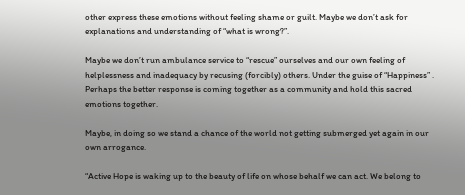other express these emotions without feeling shame or guilt. Maybe we don’t ask for explanations and understanding of “what is wrong?”.

Maybe we don’t run ambulance service to “rescue” ourselves and our own feeling of helplessness and inadequacy by recusing (forcibly) others. Under the guise of “Happiness” . Perhaps the better response is coming together as a community and hold this sacred emotions together.

Maybe, in doing so we stand a chance of the world not getting submerged yet again in our own arrogance.

“Active Hope is waking up to the beauty of life on whose behalf we can act. We belong to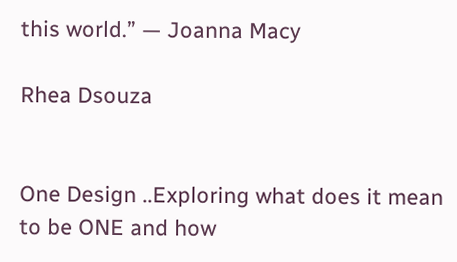this world.” — Joanna Macy

Rhea Dsouza


One Design ..Exploring what does it mean to be ONE and how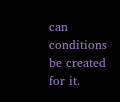can conditions be created for it.